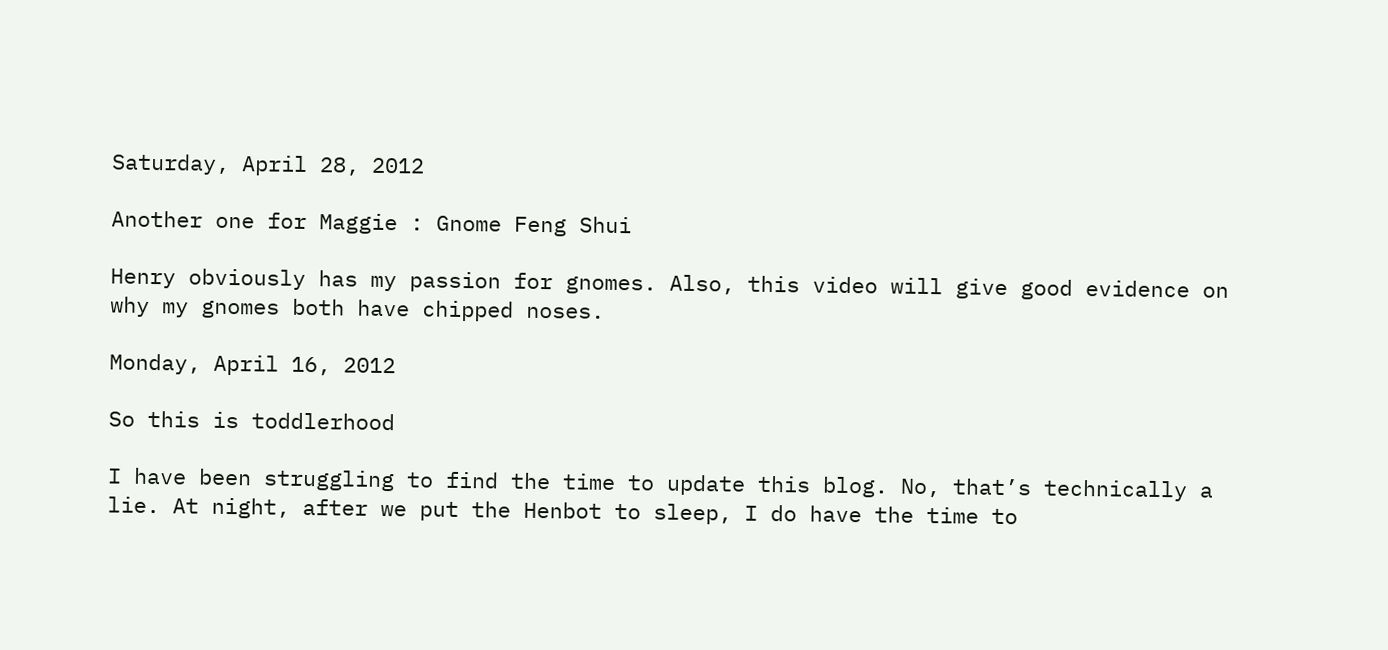Saturday, April 28, 2012

Another one for Maggie : Gnome Feng Shui

Henry obviously has my passion for gnomes. Also, this video will give good evidence on why my gnomes both have chipped noses.

Monday, April 16, 2012

So this is toddlerhood

I have been struggling to find the time to update this blog. No, that’s technically a lie. At night, after we put the Henbot to sleep, I do have the time to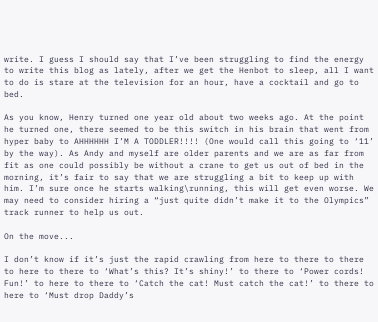write. I guess I should say that I’ve been struggling to find the energy to write this blog as lately, after we get the Henbot to sleep, all I want to do is stare at the television for an hour, have a cocktail and go to bed.

As you know, Henry turned one year old about two weeks ago. At the point he turned one, there seemed to be this switch in his brain that went from hyper baby to AHHHHHH I’M A TODDLER!!!! (One would call this going to ‘11’ by the way). As Andy and myself are older parents and we are as far from fit as one could possibly be without a crane to get us out of bed in the morning, it’s fair to say that we are struggling a bit to keep up with him. I’m sure once he starts walking\running, this will get even worse. We may need to consider hiring a “just quite didn’t make it to the Olympics” track runner to help us out.

On the move...

I don’t know if it’s just the rapid crawling from here to there to there to here to there to ‘What’s this? It’s shiny!’ to there to ‘Power cords! Fun!’ to here to there to ‘Catch the cat! Must catch the cat!’ to there to here to ‘Must drop Daddy’s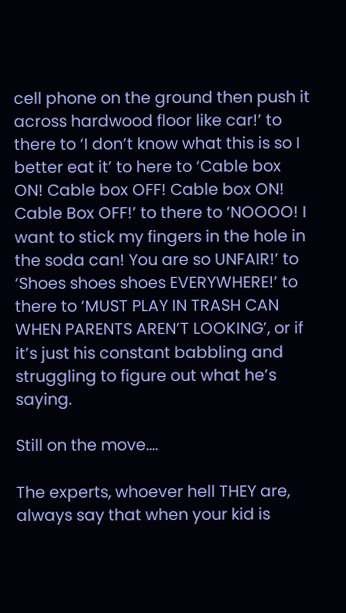cell phone on the ground then push it across hardwood floor like car!’ to there to ‘I don’t know what this is so I better eat it’ to here to ‘Cable box ON! Cable box OFF! Cable box ON! Cable Box OFF!’ to there to ‘NOOOO! I want to stick my fingers in the hole in the soda can! You are so UNFAIR!’ to ‘Shoes shoes shoes EVERYWHERE!’ to there to ‘MUST PLAY IN TRASH CAN WHEN PARENTS AREN’T LOOKING’, or if it’s just his constant babbling and struggling to figure out what he’s saying.

Still on the move....

The experts, whoever hell THEY are, always say that when your kid is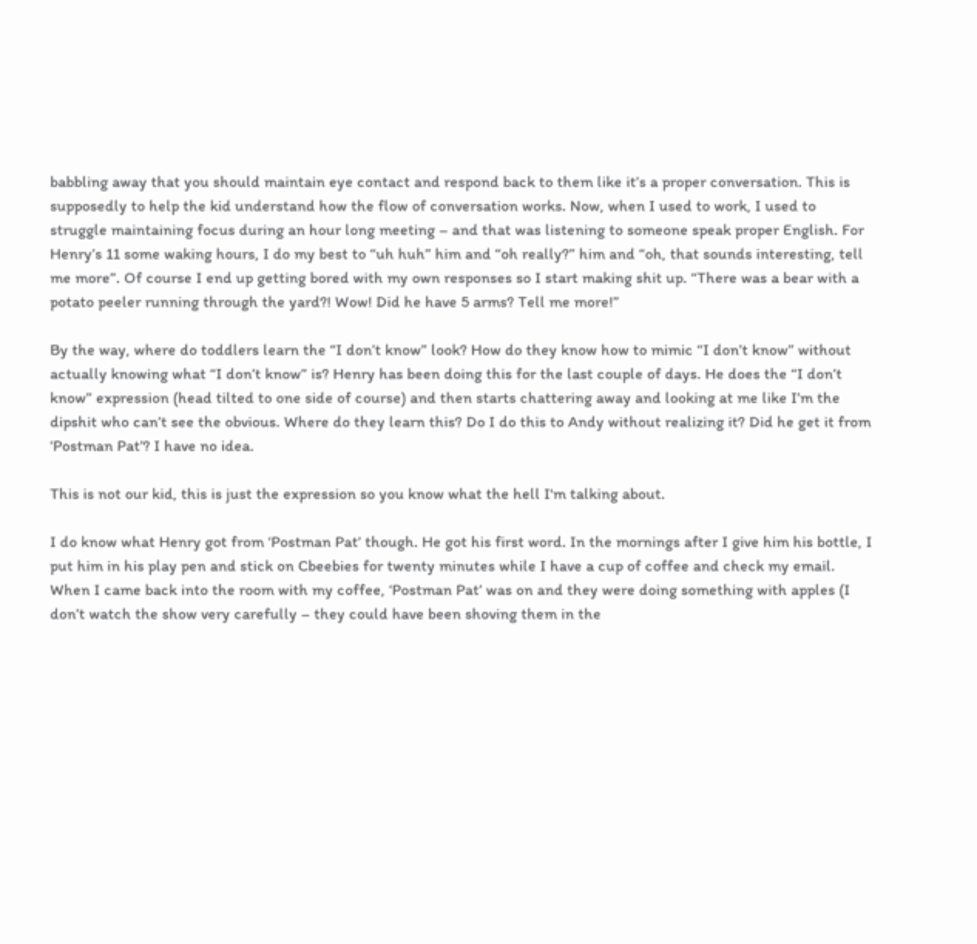babbling away that you should maintain eye contact and respond back to them like it’s a proper conversation. This is supposedly to help the kid understand how the flow of conversation works. Now, when I used to work, I used to struggle maintaining focus during an hour long meeting – and that was listening to someone speak proper English. For Henry’s 11 some waking hours, I do my best to “uh huh” him and “oh really?” him and “oh, that sounds interesting, tell me more”. Of course I end up getting bored with my own responses so I start making shit up. “There was a bear with a potato peeler running through the yard?! Wow! Did he have 5 arms? Tell me more!”

By the way, where do toddlers learn the “I don’t know” look? How do they know how to mimic “I don’t know” without actually knowing what “I don’t know” is? Henry has been doing this for the last couple of days. He does the “I don’t know” expression (head tilted to one side of course) and then starts chattering away and looking at me like I’m the dipshit who can’t see the obvious. Where do they learn this? Do I do this to Andy without realizing it? Did he get it from ‘Postman Pat’? I have no idea.

This is not our kid, this is just the expression so you know what the hell I'm talking about.

I do know what Henry got from ‘Postman Pat’ though. He got his first word. In the mornings after I give him his bottle, I put him in his play pen and stick on Cbeebies for twenty minutes while I have a cup of coffee and check my email. When I came back into the room with my coffee, ‘Postman Pat’ was on and they were doing something with apples (I don’t watch the show very carefully – they could have been shoving them in the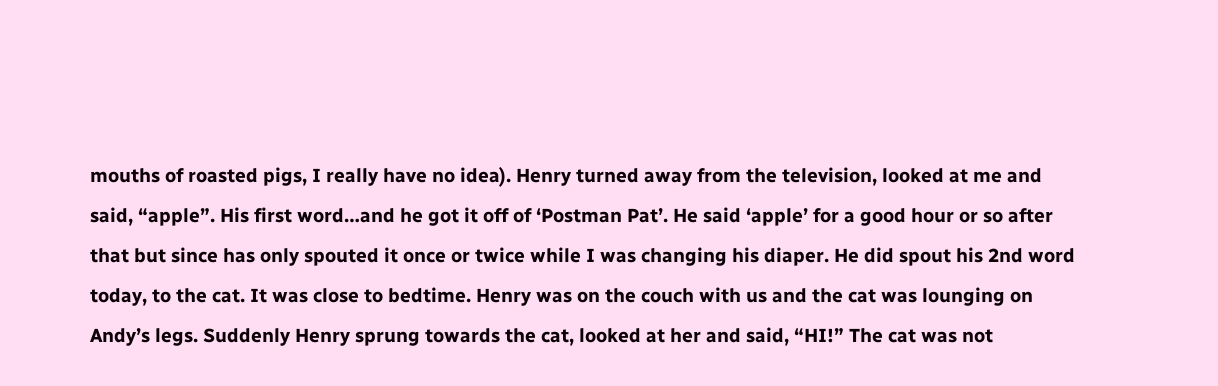mouths of roasted pigs, I really have no idea). Henry turned away from the television, looked at me and said, “apple”. His first word…and he got it off of ‘Postman Pat’. He said ‘apple’ for a good hour or so after that but since has only spouted it once or twice while I was changing his diaper. He did spout his 2nd word today, to the cat. It was close to bedtime. Henry was on the couch with us and the cat was lounging on Andy’s legs. Suddenly Henry sprung towards the cat, looked at her and said, “HI!” The cat was not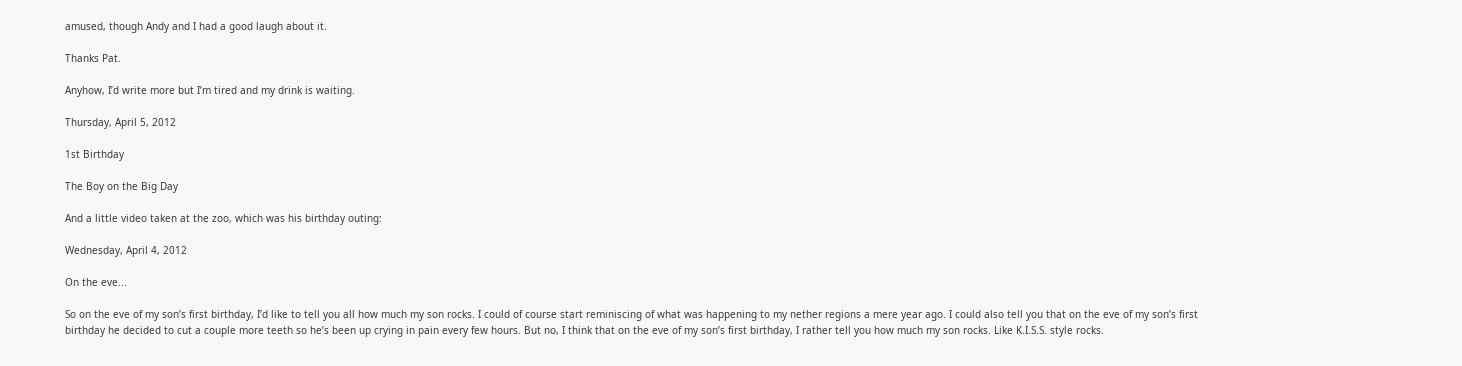amused, though Andy and I had a good laugh about it.

Thanks Pat.

Anyhow, I’d write more but I’m tired and my drink is waiting.

Thursday, April 5, 2012

1st Birthday

The Boy on the Big Day

And a little video taken at the zoo, which was his birthday outing:

Wednesday, April 4, 2012

On the eve...

So on the eve of my son’s first birthday, I’d like to tell you all how much my son rocks. I could of course start reminiscing of what was happening to my nether regions a mere year ago. I could also tell you that on the eve of my son’s first birthday he decided to cut a couple more teeth so he’s been up crying in pain every few hours. But no, I think that on the eve of my son’s first birthday, I rather tell you how much my son rocks. Like K.I.S.S. style rocks.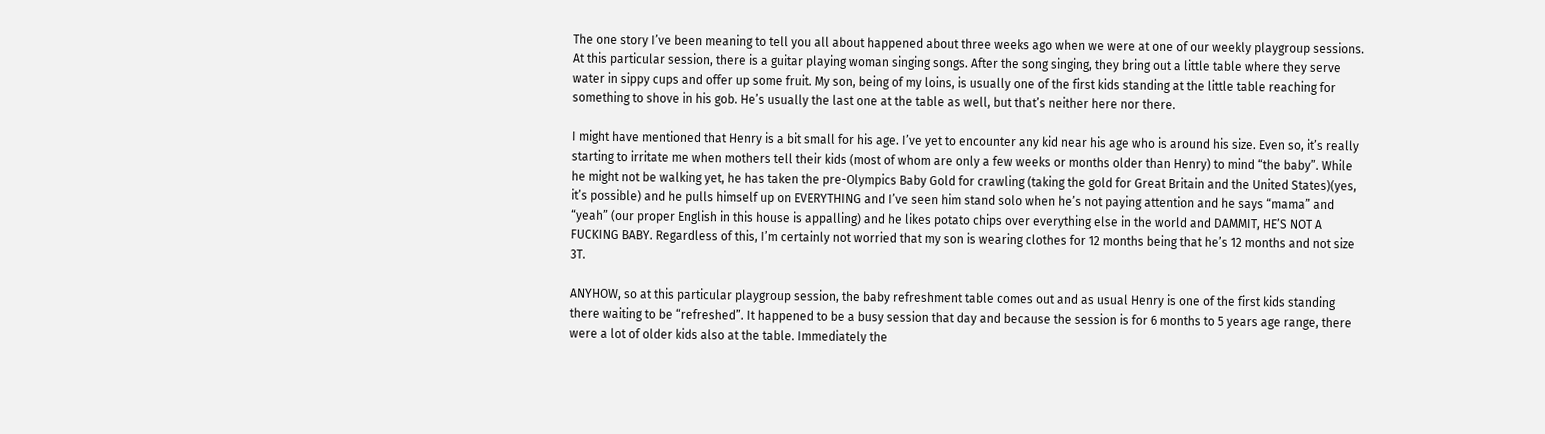The one story I’ve been meaning to tell you all about happened about three weeks ago when we were at one of our weekly playgroup sessions. At this particular session, there is a guitar playing woman singing songs. After the song singing, they bring out a little table where they serve water in sippy cups and offer up some fruit. My son, being of my loins, is usually one of the first kids standing at the little table reaching for something to shove in his gob. He’s usually the last one at the table as well, but that’s neither here nor there.

I might have mentioned that Henry is a bit small for his age. I’ve yet to encounter any kid near his age who is around his size. Even so, it’s really starting to irritate me when mothers tell their kids (most of whom are only a few weeks or months older than Henry) to mind “the baby”. While he might not be walking yet, he has taken the pre-Olympics Baby Gold for crawling (taking the gold for Great Britain and the United States)(yes, it’s possible) and he pulls himself up on EVERYTHING and I’ve seen him stand solo when he’s not paying attention and he says “mama” and “yeah” (our proper English in this house is appalling) and he likes potato chips over everything else in the world and DAMMIT, HE’S NOT A FUCKING BABY. Regardless of this, I’m certainly not worried that my son is wearing clothes for 12 months being that he’s 12 months and not size 3T.

ANYHOW, so at this particular playgroup session, the baby refreshment table comes out and as usual Henry is one of the first kids standing there waiting to be “refreshed”. It happened to be a busy session that day and because the session is for 6 months to 5 years age range, there were a lot of older kids also at the table. Immediately the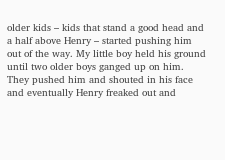older kids – kids that stand a good head and a half above Henry – started pushing him out of the way. My little boy held his ground until two older boys ganged up on him. They pushed him and shouted in his face and eventually Henry freaked out and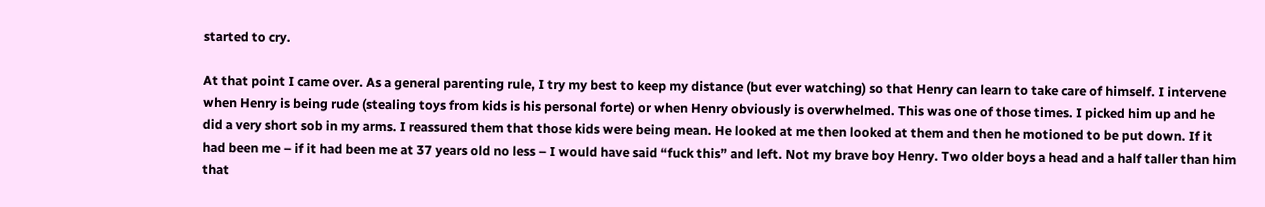started to cry.

At that point I came over. As a general parenting rule, I try my best to keep my distance (but ever watching) so that Henry can learn to take care of himself. I intervene when Henry is being rude (stealing toys from kids is his personal forte) or when Henry obviously is overwhelmed. This was one of those times. I picked him up and he did a very short sob in my arms. I reassured them that those kids were being mean. He looked at me then looked at them and then he motioned to be put down. If it had been me – if it had been me at 37 years old no less – I would have said “fuck this” and left. Not my brave boy Henry. Two older boys a head and a half taller than him that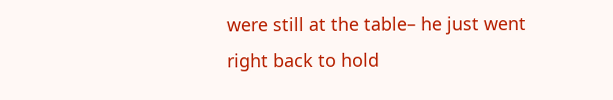were still at the table– he just went right back to hold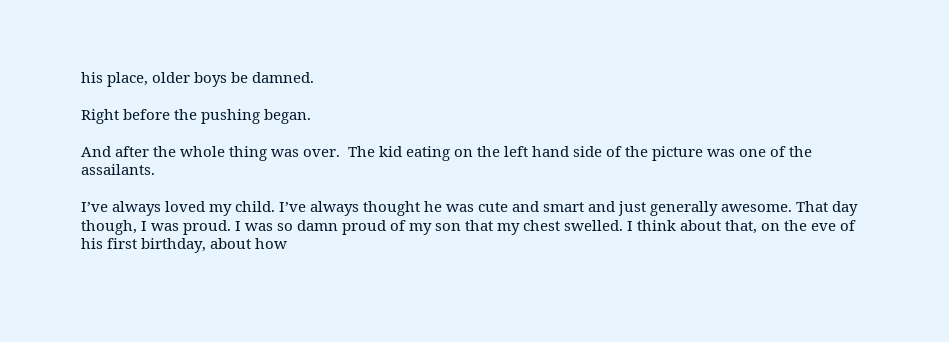his place, older boys be damned.

Right before the pushing began.

And after the whole thing was over.  The kid eating on the left hand side of the picture was one of the assailants.

I’ve always loved my child. I’ve always thought he was cute and smart and just generally awesome. That day though, I was proud. I was so damn proud of my son that my chest swelled. I think about that, on the eve of his first birthday, about how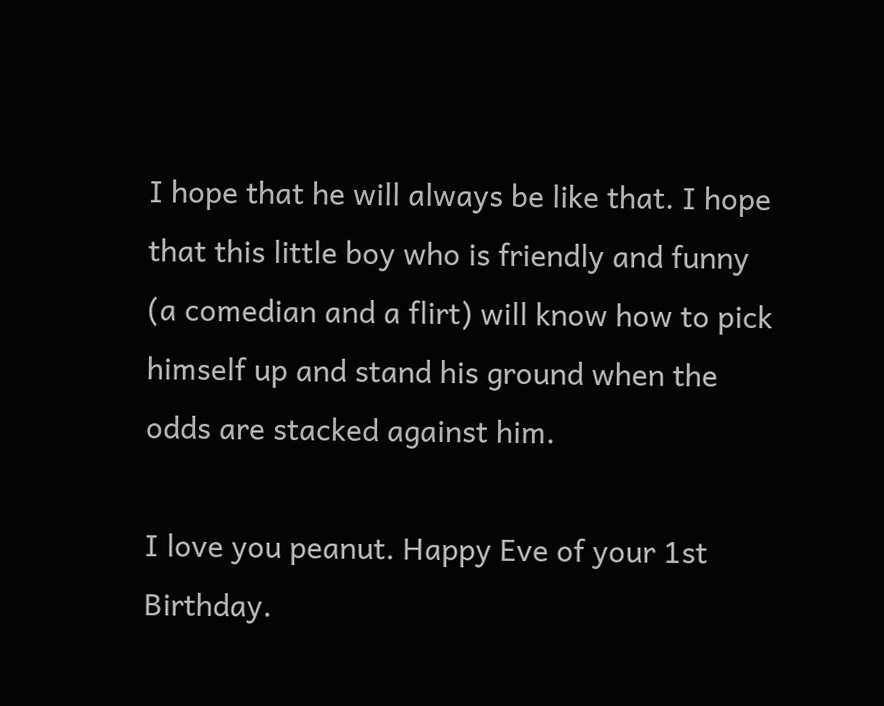I hope that he will always be like that. I hope that this little boy who is friendly and funny (a comedian and a flirt) will know how to pick himself up and stand his ground when the odds are stacked against him.

I love you peanut. Happy Eve of your 1st Birthday.